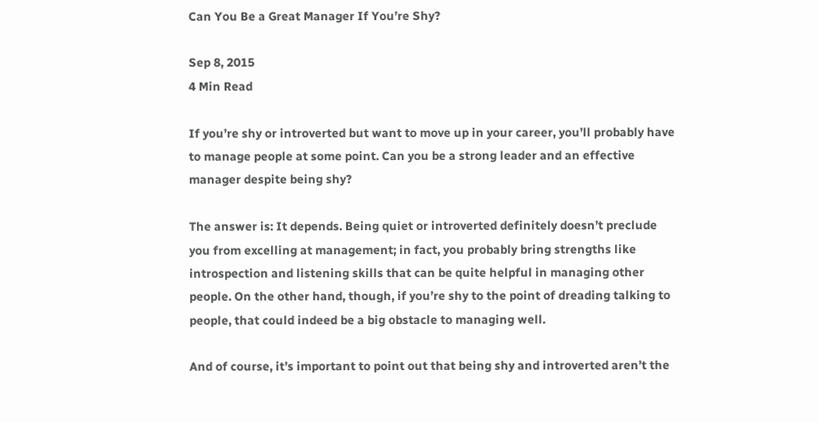Can You Be a Great Manager If You’re Shy?

Sep 8, 2015
4 Min Read

If you’re shy or introverted but want to move up in your career, you’ll probably have to manage people at some point. Can you be a strong leader and an effective manager despite being shy?

The answer is: It depends. Being quiet or introverted definitely doesn’t preclude you from excelling at management; in fact, you probably bring strengths like introspection and listening skills that can be quite helpful in managing other people. On the other hand, though, if you’re shy to the point of dreading talking to people, that could indeed be a big obstacle to managing well.

And of course, it’s important to point out that being shy and introverted aren’t the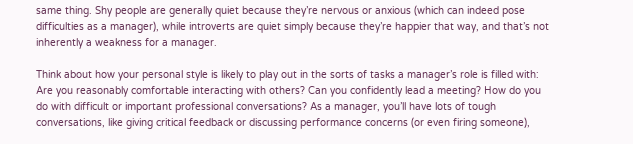same thing. Shy people are generally quiet because they’re nervous or anxious (which can indeed pose difficulties as a manager), while introverts are quiet simply because they’re happier that way, and that’s not inherently a weakness for a manager.

Think about how your personal style is likely to play out in the sorts of tasks a manager’s role is filled with: Are you reasonably comfortable interacting with others? Can you confidently lead a meeting? How do you do with difficult or important professional conversations? As a manager, you’ll have lots of tough conversations, like giving critical feedback or discussing performance concerns (or even firing someone),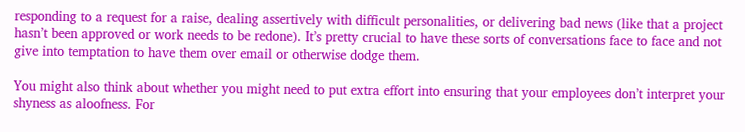responding to a request for a raise, dealing assertively with difficult personalities, or delivering bad news (like that a project hasn’t been approved or work needs to be redone). It’s pretty crucial to have these sorts of conversations face to face and not give into temptation to have them over email or otherwise dodge them.

You might also think about whether you might need to put extra effort into ensuring that your employees don’t interpret your shyness as aloofness. For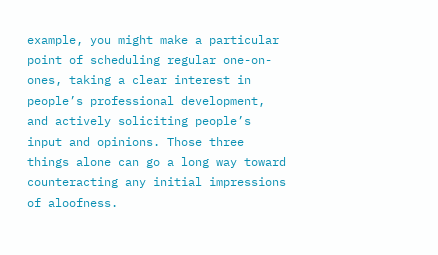example, you might make a particular point of scheduling regular one-on-ones, taking a clear interest in people’s professional development, and actively soliciting people’s input and opinions. Those three things alone can go a long way toward counteracting any initial impressions of aloofness.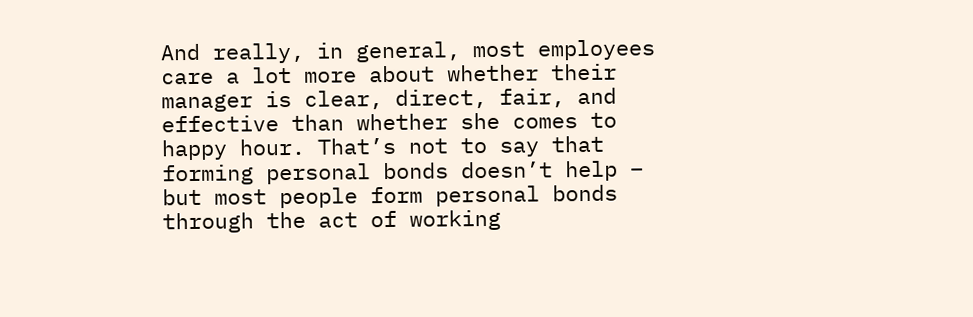And really, in general, most employees care a lot more about whether their manager is clear, direct, fair, and effective than whether she comes to happy hour. That’s not to say that forming personal bonds doesn’t help – but most people form personal bonds through the act of working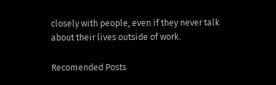closely with people, even if they never talk about their lives outside of work.

Recomended Posts